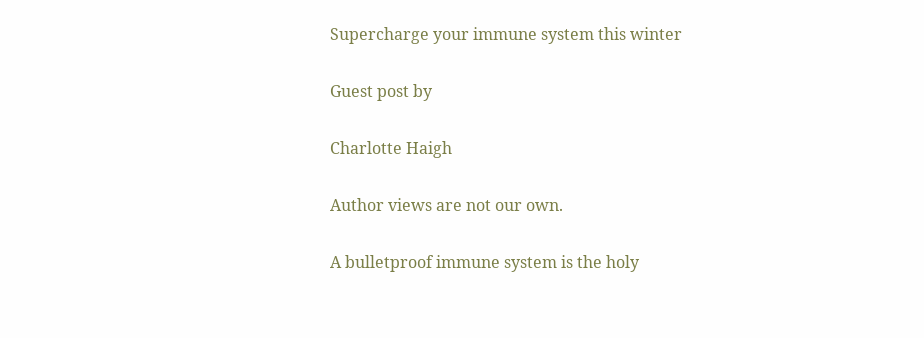Supercharge your immune system this winter

Guest post by

Charlotte Haigh

Author views are not our own.

A bulletproof immune system is the holy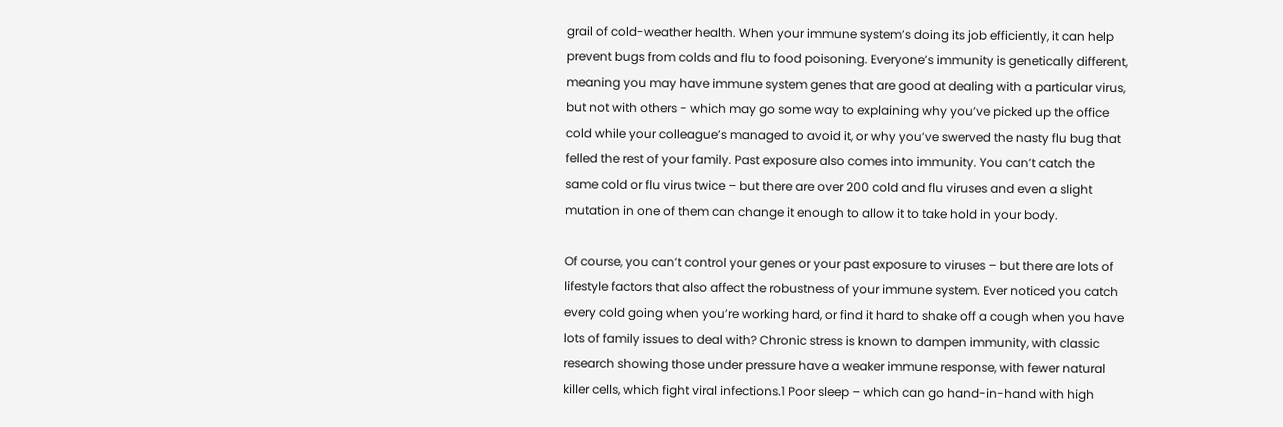grail of cold-weather health. When your immune system’s doing its job efficiently, it can help prevent bugs from colds and flu to food poisoning. Everyone’s immunity is genetically different, meaning you may have immune system genes that are good at dealing with a particular virus, but not with others - which may go some way to explaining why you’ve picked up the office cold while your colleague’s managed to avoid it, or why you’ve swerved the nasty flu bug that felled the rest of your family. Past exposure also comes into immunity. You can’t catch the same cold or flu virus twice – but there are over 200 cold and flu viruses and even a slight mutation in one of them can change it enough to allow it to take hold in your body.

Of course, you can’t control your genes or your past exposure to viruses – but there are lots of lifestyle factors that also affect the robustness of your immune system. Ever noticed you catch every cold going when you’re working hard, or find it hard to shake off a cough when you have lots of family issues to deal with? Chronic stress is known to dampen immunity, with classic research showing those under pressure have a weaker immune response, with fewer natural killer cells, which fight viral infections.1 Poor sleep – which can go hand-in-hand with high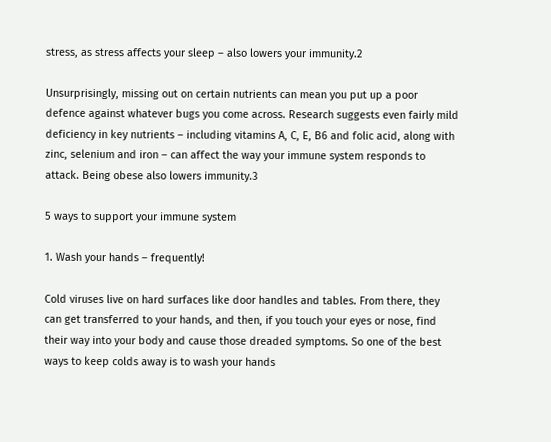stress, as stress affects your sleep – also lowers your immunity.2

Unsurprisingly, missing out on certain nutrients can mean you put up a poor defence against whatever bugs you come across. Research suggests even fairly mild deficiency in key nutrients – including vitamins A, C, E, B6 and folic acid, along with zinc, selenium and iron – can affect the way your immune system responds to attack. Being obese also lowers immunity.3

5 ways to support your immune system

1. Wash your hands – frequently!

Cold viruses live on hard surfaces like door handles and tables. From there, they can get transferred to your hands, and then, if you touch your eyes or nose, find their way into your body and cause those dreaded symptoms. So one of the best ways to keep colds away is to wash your hands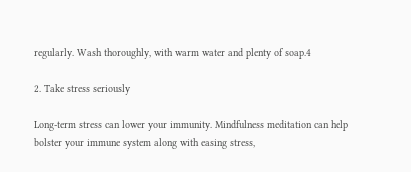regularly. Wash thoroughly, with warm water and plenty of soap.4

2. Take stress seriously

Long-term stress can lower your immunity. Mindfulness meditation can help bolster your immune system along with easing stress,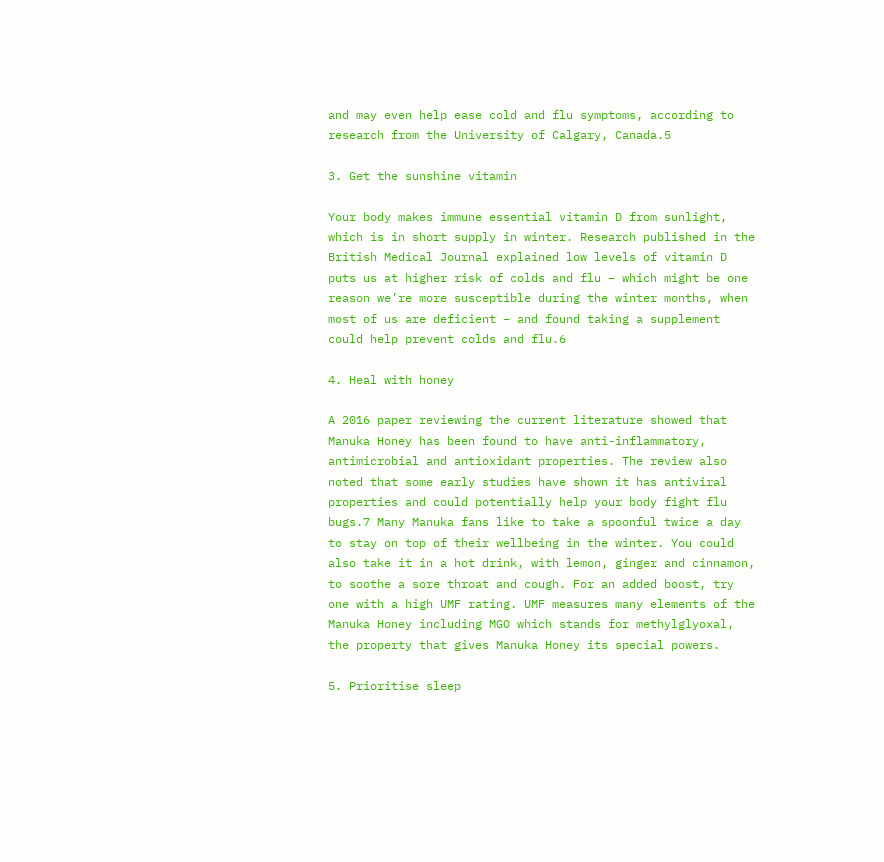and may even help ease cold and flu symptoms, according to research from the University of Calgary, Canada.5

3. Get the sunshine vitamin

Your body makes immune essential vitamin D from sunlight, which is in short supply in winter. Research published in the British Medical Journal explained low levels of vitamin D puts us at higher risk of colds and flu – which might be one reason we’re more susceptible during the winter months, when most of us are deficient – and found taking a supplement could help prevent colds and flu.6

4. Heal with honey

A 2016 paper reviewing the current literature showed that Manuka Honey has been found to have anti-inflammatory, antimicrobial and antioxidant properties. The review also noted that some early studies have shown it has antiviral properties and could potentially help your body fight flu bugs.7 Many Manuka fans like to take a spoonful twice a day to stay on top of their wellbeing in the winter. You could also take it in a hot drink, with lemon, ginger and cinnamon, to soothe a sore throat and cough. For an added boost, try one with a high UMF rating. UMF measures many elements of the Manuka Honey including MGO which stands for methylglyoxal, the property that gives Manuka Honey its special powers.

5. Prioritise sleep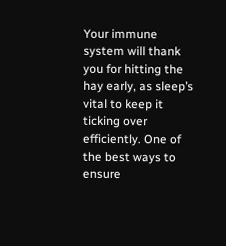Your immune system will thank you for hitting the hay early, as sleep’s vital to keep it ticking over efficiently. One of the best ways to ensure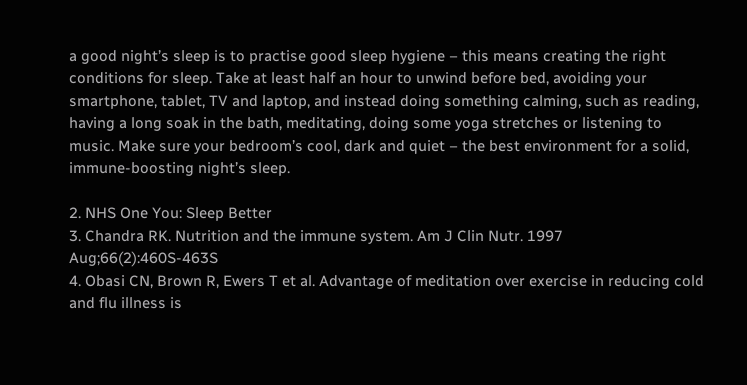a good night’s sleep is to practise good sleep hygiene – this means creating the right conditions for sleep. Take at least half an hour to unwind before bed, avoiding your smartphone, tablet, TV and laptop, and instead doing something calming, such as reading, having a long soak in the bath, meditating, doing some yoga stretches or listening to music. Make sure your bedroom’s cool, dark and quiet – the best environment for a solid, immune-boosting night’s sleep.

2. NHS One You: Sleep Better
3. Chandra RK. Nutrition and the immune system. Am J Clin Nutr. 1997 Aug;66(2):460S-463S
4. Obasi CN, Brown R, Ewers T et al. Advantage of meditation over exercise in reducing cold and flu illness is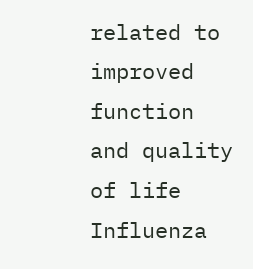related to improved function and quality of life Influenza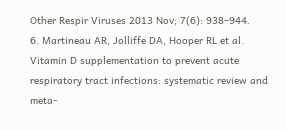Other Respir Viruses 2013 Nov; 7(6): 938–944.
6. Martineau AR, Jolliffe DA, Hooper RL et al. Vitamin D supplementation to prevent acute respiratory tract infections: systematic review and meta-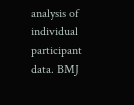analysis of individual participant data. BMJ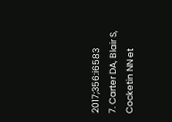2017;356:i6583
7. Carter DA, Blair S, Cocketin NN et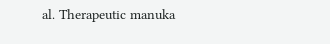al. Therapeutic manuka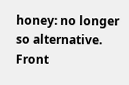honey: no longer so alternative. Front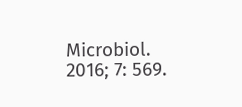Microbiol. 2016; 7: 569.